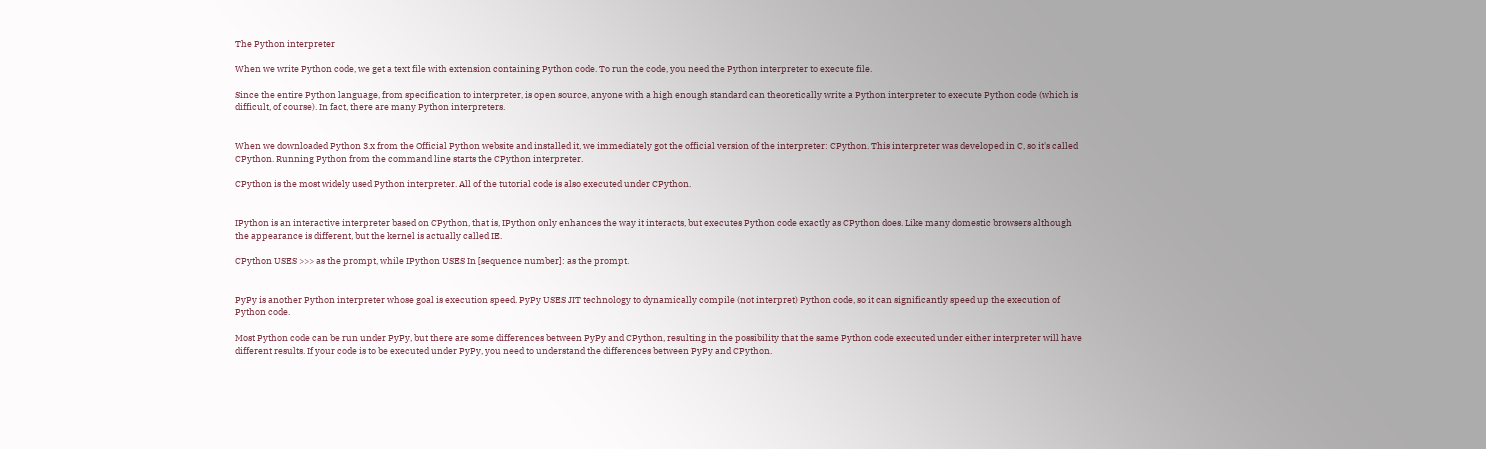The Python interpreter

When we write Python code, we get a text file with extension containing Python code. To run the code, you need the Python interpreter to execute file.

Since the entire Python language, from specification to interpreter, is open source, anyone with a high enough standard can theoretically write a Python interpreter to execute Python code (which is difficult, of course). In fact, there are many Python interpreters.


When we downloaded Python 3.x from the Official Python website and installed it, we immediately got the official version of the interpreter: CPython. This interpreter was developed in C, so it's called CPython. Running Python from the command line starts the CPython interpreter.

CPython is the most widely used Python interpreter. All of the tutorial code is also executed under CPython.


IPython is an interactive interpreter based on CPython, that is, IPython only enhances the way it interacts, but executes Python code exactly as CPython does. Like many domestic browsers although the appearance is different, but the kernel is actually called IE.

CPython USES >>> as the prompt, while IPython USES In [sequence number]: as the prompt.


PyPy is another Python interpreter whose goal is execution speed. PyPy USES JIT technology to dynamically compile (not interpret) Python code, so it can significantly speed up the execution of Python code.

Most Python code can be run under PyPy, but there are some differences between PyPy and CPython, resulting in the possibility that the same Python code executed under either interpreter will have different results. If your code is to be executed under PyPy, you need to understand the differences between PyPy and CPython.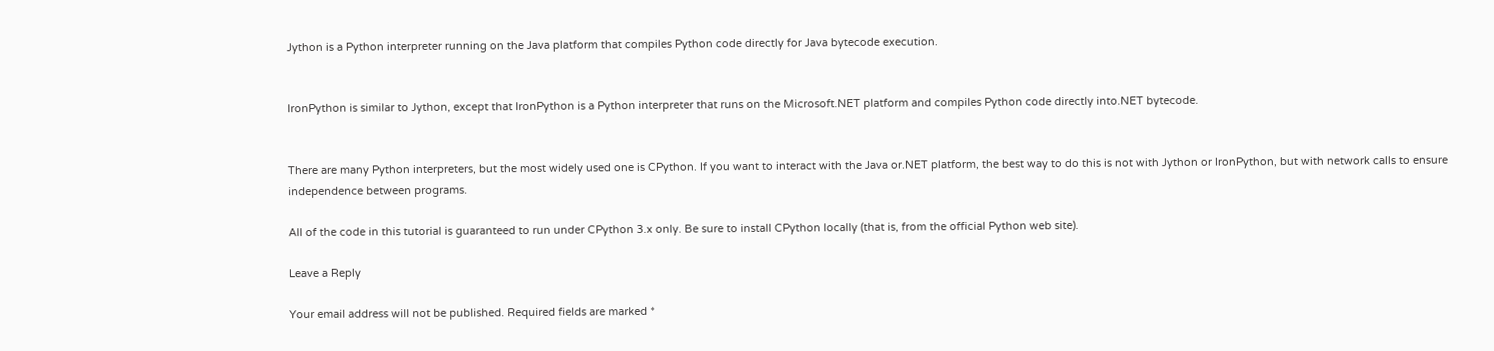Jython is a Python interpreter running on the Java platform that compiles Python code directly for Java bytecode execution.


IronPython is similar to Jython, except that IronPython is a Python interpreter that runs on the Microsoft.NET platform and compiles Python code directly into.NET bytecode.


There are many Python interpreters, but the most widely used one is CPython. If you want to interact with the Java or.NET platform, the best way to do this is not with Jython or IronPython, but with network calls to ensure independence between programs.

All of the code in this tutorial is guaranteed to run under CPython 3.x only. Be sure to install CPython locally (that is, from the official Python web site).

Leave a Reply

Your email address will not be published. Required fields are marked *